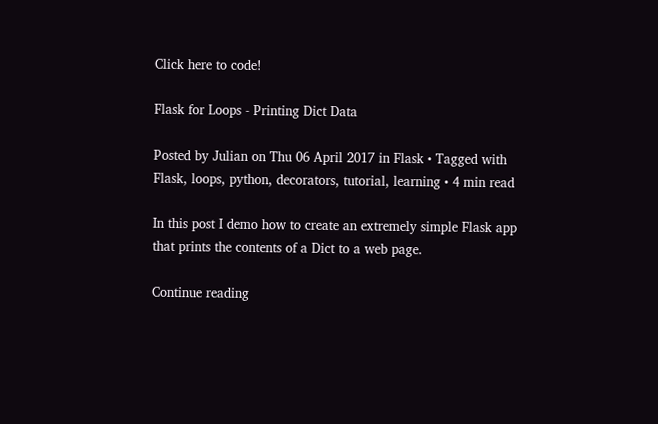Click here to code!

Flask for Loops - Printing Dict Data

Posted by Julian on Thu 06 April 2017 in Flask • Tagged with Flask, loops, python, decorators, tutorial, learning • 4 min read

In this post I demo how to create an extremely simple Flask app that prints the contents of a Dict to a web page.

Continue reading